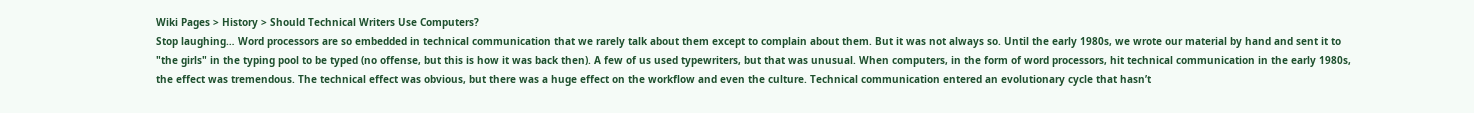Wiki Pages > History > Should Technical Writers Use Computers?
Stop laughing… Word processors are so embedded in technical communication that we rarely talk about them except to complain about them. But it was not always so. Until the early 1980s, we wrote our material by hand and sent it to "the girls" in the typing pool to be typed (no offense, but this is how it was back then). A few of us used typewriters, but that was unusual. When computers, in the form of word processors, hit technical communication in the early 1980s, the effect was tremendous. The technical effect was obvious, but there was a huge effect on the workflow and even the culture. Technical communication entered an evolutionary cycle that hasn’t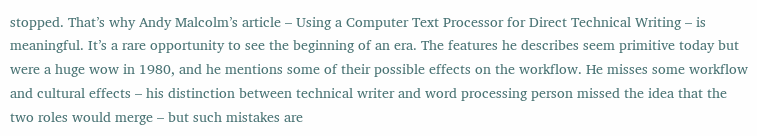stopped. That’s why Andy Malcolm’s article – Using a Computer Text Processor for Direct Technical Writing – is meaningful. It’s a rare opportunity to see the beginning of an era. The features he describes seem primitive today but were a huge wow in 1980, and he mentions some of their possible effects on the workflow. He misses some workflow and cultural effects – his distinction between technical writer and word processing person missed the idea that the two roles would merge – but such mistakes are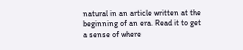natural in an article written at the beginning of an era. Read it to get a sense of where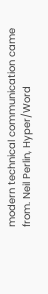modern technical communication came from. Neil Perlin, Hyper/Word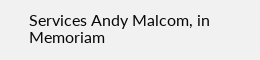Services Andy Malcom, in Memoriam